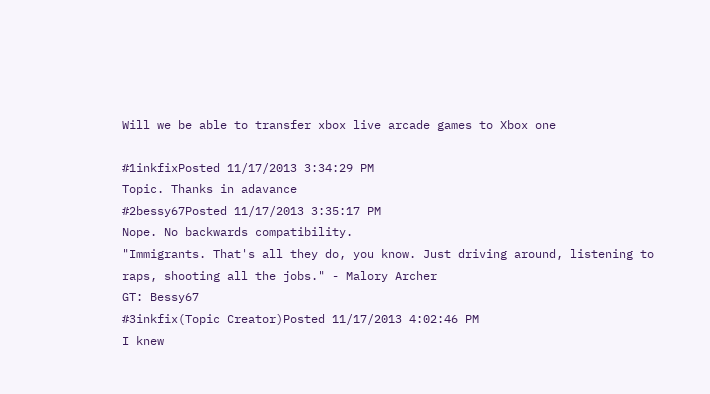Will we be able to transfer xbox live arcade games to Xbox one

#1inkfixPosted 11/17/2013 3:34:29 PM
Topic. Thanks in adavance
#2bessy67Posted 11/17/2013 3:35:17 PM
Nope. No backwards compatibility.
"Immigrants. That's all they do, you know. Just driving around, listening to raps, shooting all the jobs." - Malory Archer
GT: Bessy67
#3inkfix(Topic Creator)Posted 11/17/2013 4:02:46 PM
I knew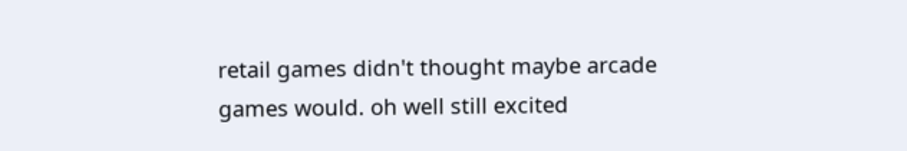retail games didn't thought maybe arcade games would. oh well still excited